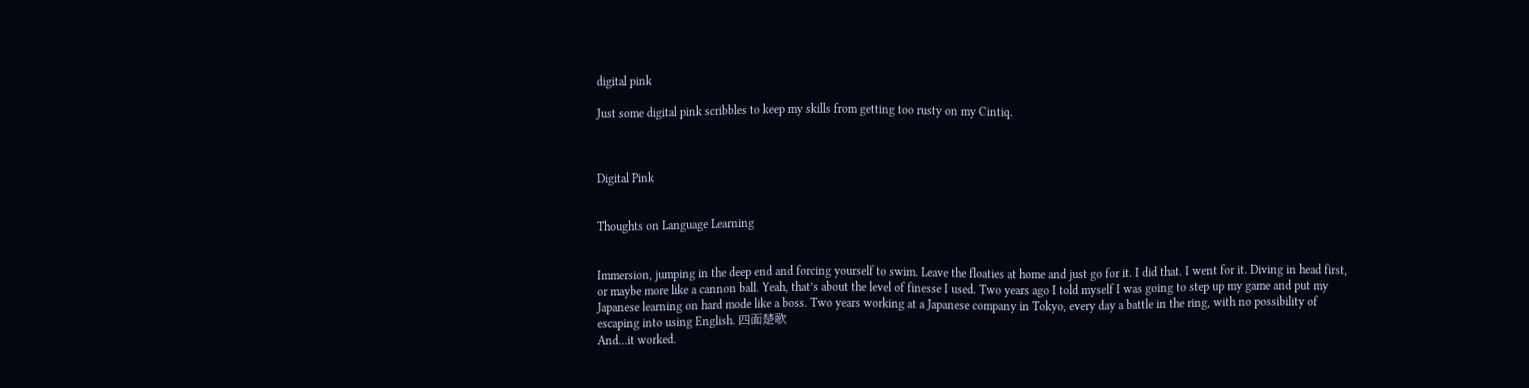digital pink

Just some digital pink scribbles to keep my skills from getting too rusty on my Cintiq.



Digital Pink


Thoughts on Language Learning


Immersion, jumping in the deep end and forcing yourself to swim. Leave the floaties at home and just go for it. I did that. I went for it. Diving in head first, or maybe more like a cannon ball. Yeah, that’s about the level of finesse I used. Two years ago I told myself I was going to step up my game and put my Japanese learning on hard mode like a boss. Two years working at a Japanese company in Tokyo, every day a battle in the ring, with no possibility of escaping into using English. 四面楚歌
And…it worked.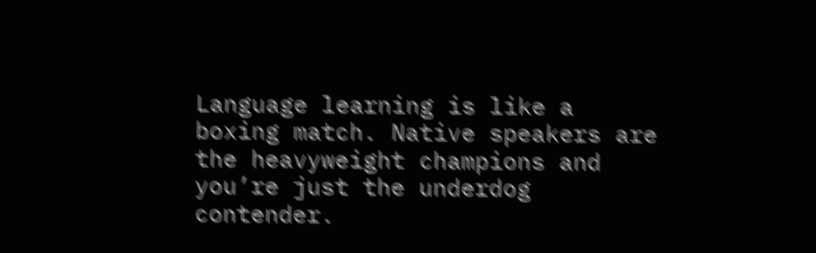Language learning is like a boxing match. Native speakers are the heavyweight champions and you’re just the underdog contender.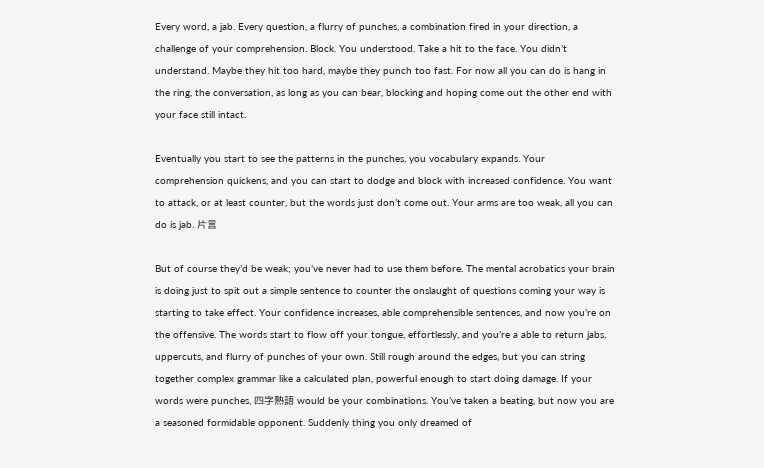Every word, a jab. Every question, a flurry of punches, a combination fired in your direction, a challenge of your comprehension. Block. You understood. Take a hit to the face. You didn’t understand. Maybe they hit too hard, maybe they punch too fast. For now all you can do is hang in the ring, the conversation, as long as you can bear, blocking and hoping come out the other end with your face still intact.

Eventually you start to see the patterns in the punches, you vocabulary expands. Your comprehension quickens, and you can start to dodge and block with increased confidence. You want to attack, or at least counter, but the words just don’t come out. Your arms are too weak, all you can do is jab. 片言

But of course they’d be weak; you’ve never had to use them before. The mental acrobatics your brain is doing just to spit out a simple sentence to counter the onslaught of questions coming your way is starting to take effect. Your confidence increases, able comprehensible sentences, and now you’re on the offensive. The words start to flow off your tongue, effortlessly, and you’re a able to return jabs, uppercuts, and flurry of punches of your own. Still rough around the edges, but you can string together complex grammar like a calculated plan, powerful enough to start doing damage. If your words were punches, 四字熟語 would be your combinations. You’ve taken a beating, but now you are a seasoned formidable opponent. Suddenly thing you only dreamed of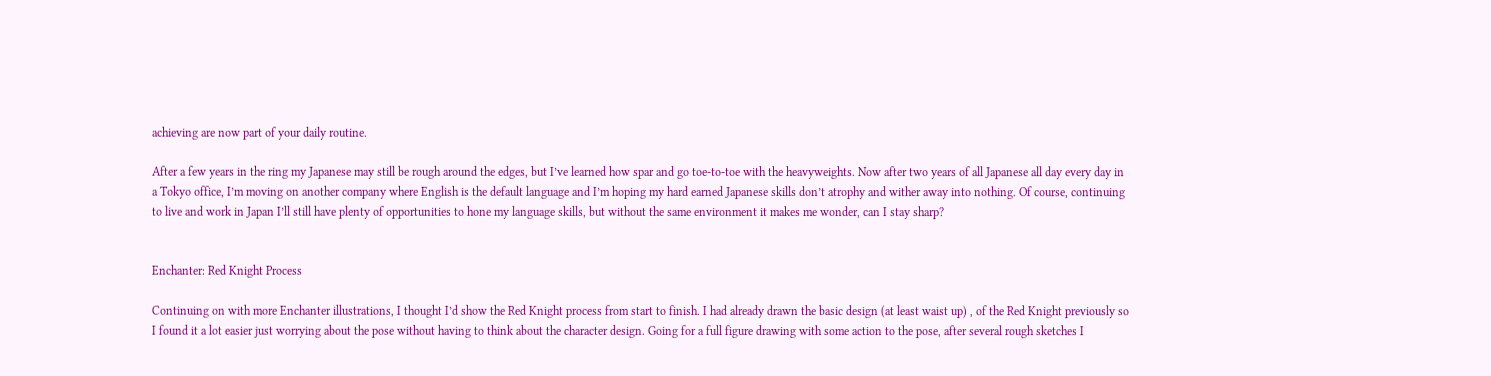achieving are now part of your daily routine.

After a few years in the ring my Japanese may still be rough around the edges, but I’ve learned how spar and go toe-to-toe with the heavyweights. Now after two years of all Japanese all day every day in a Tokyo office, I’m moving on another company where English is the default language and I’m hoping my hard earned Japanese skills don’t atrophy and wither away into nothing. Of course, continuing to live and work in Japan I’ll still have plenty of opportunities to hone my language skills, but without the same environment it makes me wonder, can I stay sharp?


Enchanter: Red Knight Process

Continuing on with more Enchanter illustrations, I thought I’d show the Red Knight process from start to finish. I had already drawn the basic design (at least waist up) , of the Red Knight previously so I found it a lot easier just worrying about the pose without having to think about the character design. Going for a full figure drawing with some action to the pose, after several rough sketches I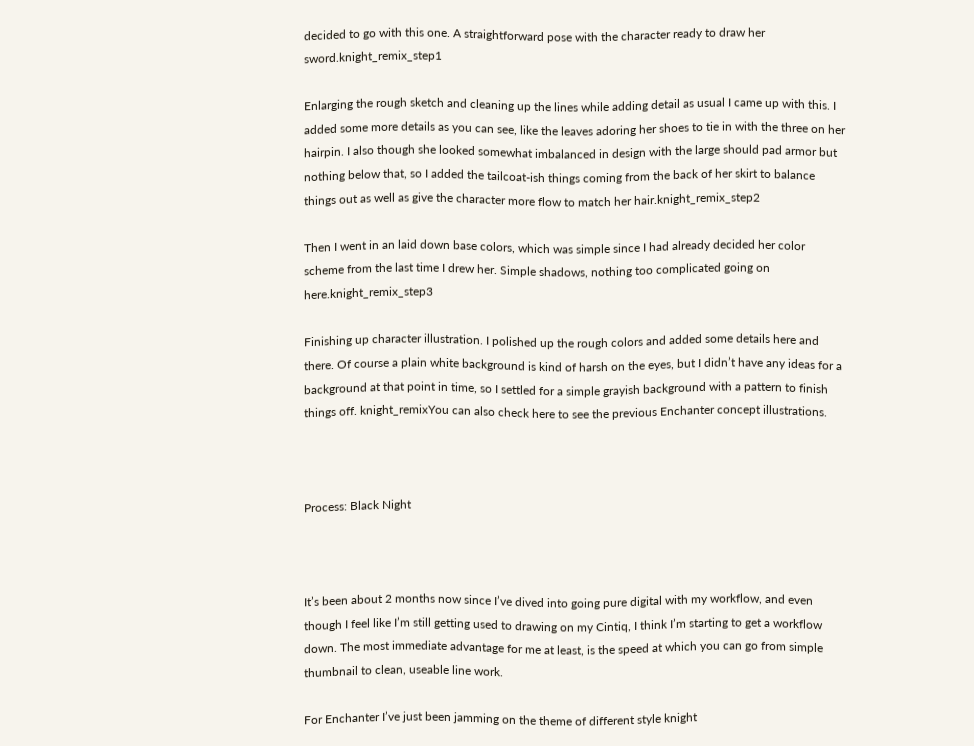decided to go with this one. A straightforward pose with the character ready to draw her sword.knight_remix_step1

Enlarging the rough sketch and cleaning up the lines while adding detail as usual I came up with this. I added some more details as you can see, like the leaves adoring her shoes to tie in with the three on her hairpin. I also though she looked somewhat imbalanced in design with the large should pad armor but nothing below that, so I added the tailcoat-ish things coming from the back of her skirt to balance things out as well as give the character more flow to match her hair.knight_remix_step2

Then I went in an laid down base colors, which was simple since I had already decided her color scheme from the last time I drew her. Simple shadows, nothing too complicated going on here.knight_remix_step3

Finishing up character illustration. I polished up the rough colors and added some details here and there. Of course a plain white background is kind of harsh on the eyes, but I didn’t have any ideas for a background at that point in time, so I settled for a simple grayish background with a pattern to finish things off. knight_remixYou can also check here to see the previous Enchanter concept illustrations.



Process: Black Night



It’s been about 2 months now since I’ve dived into going pure digital with my workflow, and even though I feel like I’m still getting used to drawing on my Cintiq, I think I’m starting to get a workflow down. The most immediate advantage for me at least, is the speed at which you can go from simple thumbnail to clean, useable line work.

For Enchanter I’ve just been jamming on the theme of different style knight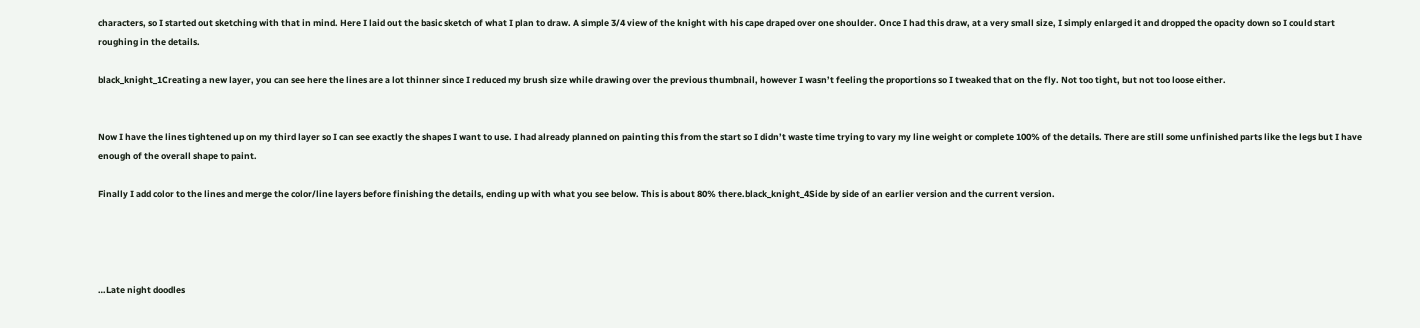characters, so I started out sketching with that in mind. Here I laid out the basic sketch of what I plan to draw. A simple 3/4 view of the knight with his cape draped over one shoulder. Once I had this draw, at a very small size, I simply enlarged it and dropped the opacity down so I could start roughing in the details.

black_knight_1Creating a new layer, you can see here the lines are a lot thinner since I reduced my brush size while drawing over the previous thumbnail, however I wasn’t feeling the proportions so I tweaked that on the fly. Not too tight, but not too loose either.


Now I have the lines tightened up on my third layer so I can see exactly the shapes I want to use. I had already planned on painting this from the start so I didn’t waste time trying to vary my line weight or complete 100% of the details. There are still some unfinished parts like the legs but I have enough of the overall shape to paint.

Finally I add color to the lines and merge the color/line layers before finishing the details, ending up with what you see below. This is about 80% there.black_knight_4Side by side of an earlier version and the current version.




…Late night doodles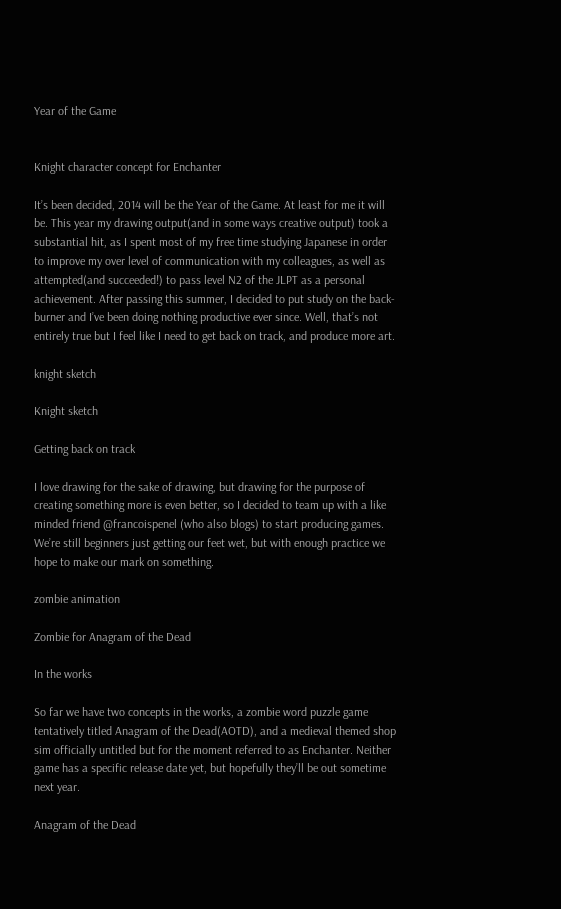Year of the Game


Knight character concept for Enchanter

It’s been decided, 2014 will be the Year of the Game. At least for me it will be. This year my drawing output(and in some ways creative output) took a substantial hit, as I spent most of my free time studying Japanese in order to improve my over level of communication with my colleagues, as well as attempted(and succeeded!) to pass level N2 of the JLPT as a personal achievement. After passing this summer, I decided to put study on the back-burner and I’ve been doing nothing productive ever since. Well, that’s not entirely true but I feel like I need to get back on track, and produce more art.

knight sketch

Knight sketch

Getting back on track

I love drawing for the sake of drawing, but drawing for the purpose of creating something more is even better, so I decided to team up with a like minded friend @francoispenel (who also blogs) to start producing games. We’re still beginners just getting our feet wet, but with enough practice we hope to make our mark on something.

zombie animation

Zombie for Anagram of the Dead

In the works

So far we have two concepts in the works, a zombie word puzzle game tentatively titled Anagram of the Dead(AOTD), and a medieval themed shop sim officially untitled but for the moment referred to as Enchanter. Neither game has a specific release date yet, but hopefully they’ll be out sometime next year.

Anagram of the Dead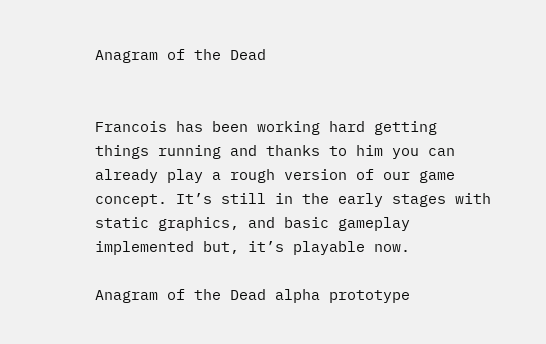Anagram of the Dead


Francois has been working hard getting things running and thanks to him you can already play a rough version of our game concept. It’s still in the early stages with static graphics, and basic gameplay implemented but, it’s playable now.

Anagram of the Dead alpha prototype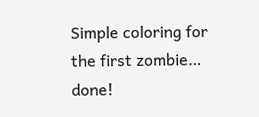Simple coloring for the first zombie… done!